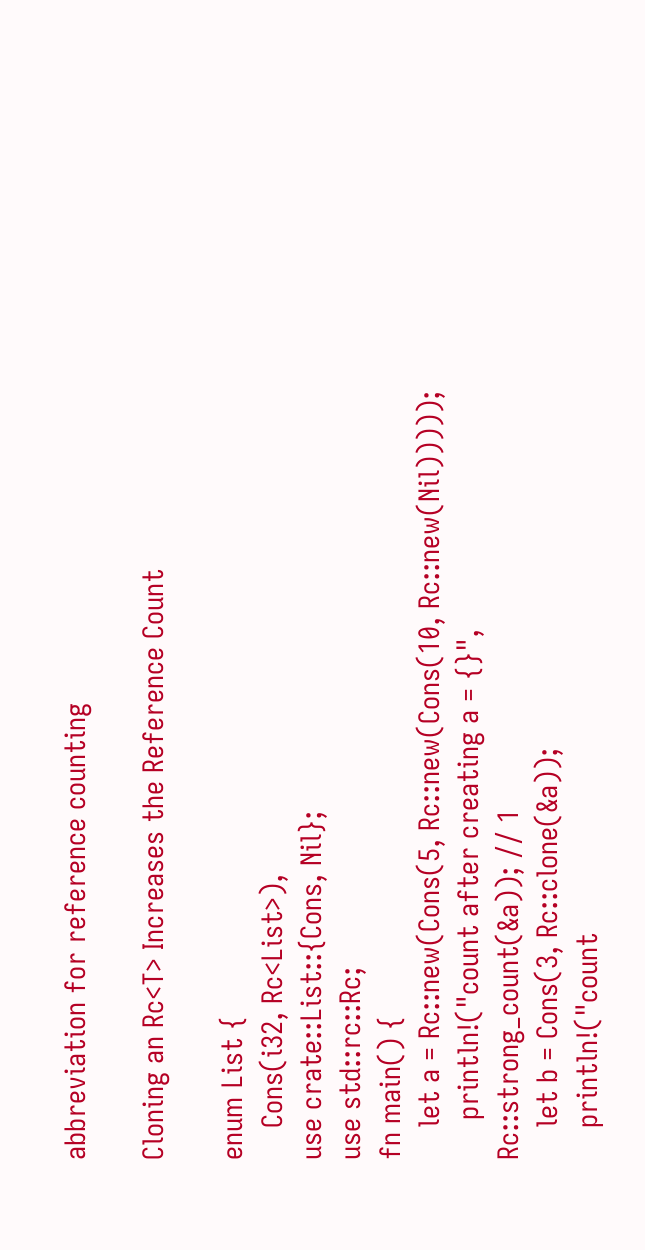abbreviation for reference counting

Cloning an Rc<T> Increases the Reference Count

enum List {
    Cons(i32, Rc<List>),
use crate::List::{Cons, Nil};
use std::rc::Rc;
fn main() {
    let a = Rc::new(Cons(5, Rc::new(Cons(10, Rc::new(Nil)))));
     println!("count after creating a = {}", Rc::strong_count(&a)); // 1
    let b = Cons(3, Rc::clone(&a));
    println!("count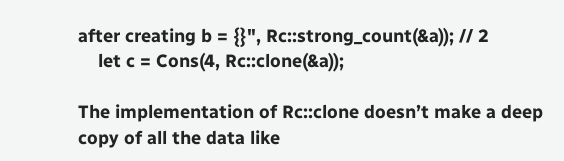after creating b = {}", Rc::strong_count(&a)); // 2
    let c = Cons(4, Rc::clone(&a));

The implementation of Rc::clone doesn’t make a deep copy of all the data like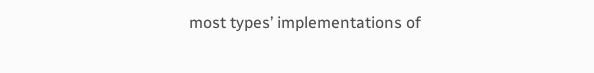most types’ implementations of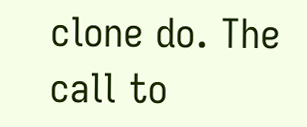clone do. The call to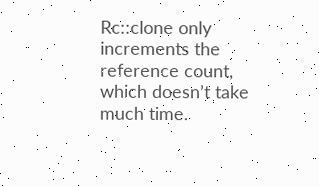Rc::clone only increments the reference count, which doesn’t take much time.